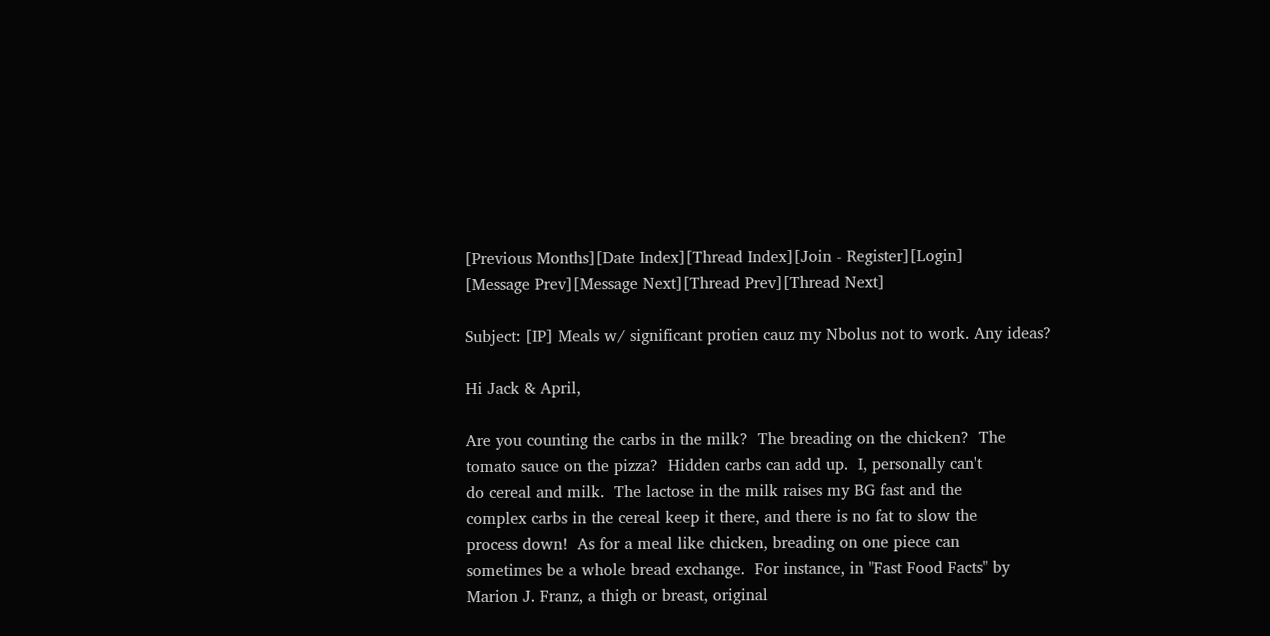[Previous Months][Date Index][Thread Index][Join - Register][Login]
[Message Prev][Message Next][Thread Prev][Thread Next]

Subject: [IP] Meals w/ significant protien cauz my Nbolus not to work. Any ideas?

Hi Jack & April,

Are you counting the carbs in the milk?  The breading on the chicken?  The
tomato sauce on the pizza?  Hidden carbs can add up.  I, personally can't
do cereal and milk.  The lactose in the milk raises my BG fast and the
complex carbs in the cereal keep it there, and there is no fat to slow the
process down!  As for a meal like chicken, breading on one piece can
sometimes be a whole bread exchange.  For instance, in "Fast Food Facts" by
Marion J. Franz, a thigh or breast, original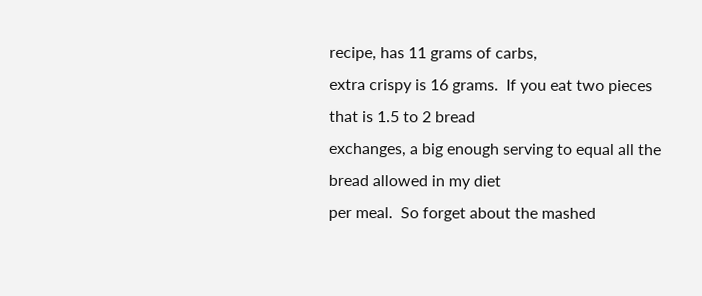recipe, has 11 grams of carbs,
extra crispy is 16 grams.  If you eat two pieces that is 1.5 to 2 bread
exchanges, a big enough serving to equal all the bread allowed in my diet
per meal.  So forget about the mashed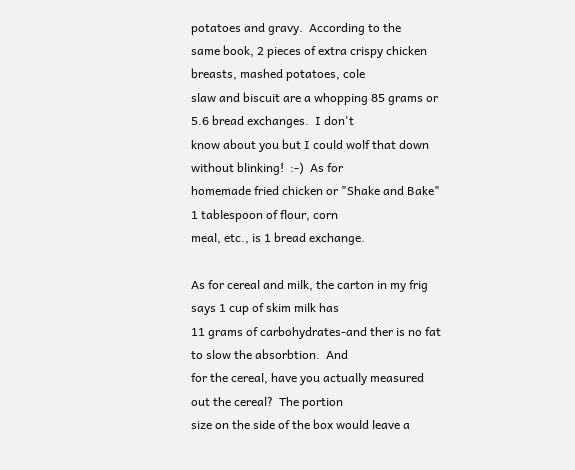potatoes and gravy.  According to the
same book, 2 pieces of extra crispy chicken breasts, mashed potatoes, cole
slaw and biscuit are a whopping 85 grams or 5.6 bread exchanges.  I don't
know about you but I could wolf that down without blinking!  :-)  As for
homemade fried chicken or "Shake and Bake" 1 tablespoon of flour, corn
meal, etc., is 1 bread exchange.

As for cereal and milk, the carton in my frig says 1 cup of skim milk has
11 grams of carbohydrates-and ther is no fat to slow the absorbtion.  And
for the cereal, have you actually measured out the cereal?  The portion
size on the side of the box would leave a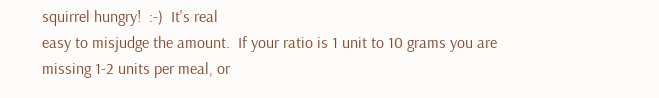squirrel hungry!  :-)  It's real
easy to misjudge the amount.  If your ratio is 1 unit to 10 grams you are
missing 1-2 units per meal, or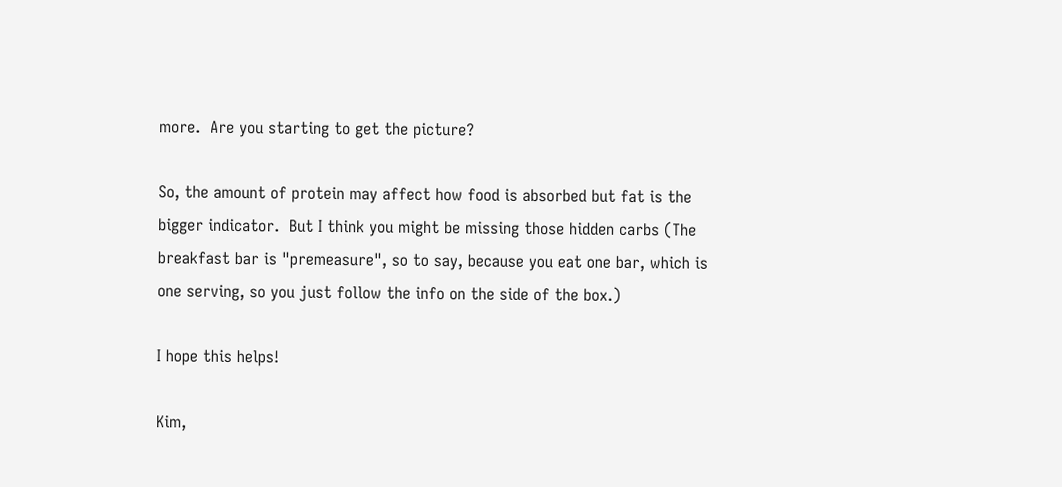more.  Are you starting to get the picture?

So, the amount of protein may affect how food is absorbed but fat is the
bigger indicator.  But I think you might be missing those hidden carbs (The
breakfast bar is "premeasure", so to say, because you eat one bar, which is
one serving, so you just follow the info on the side of the box.)

I hope this helps!

Kim,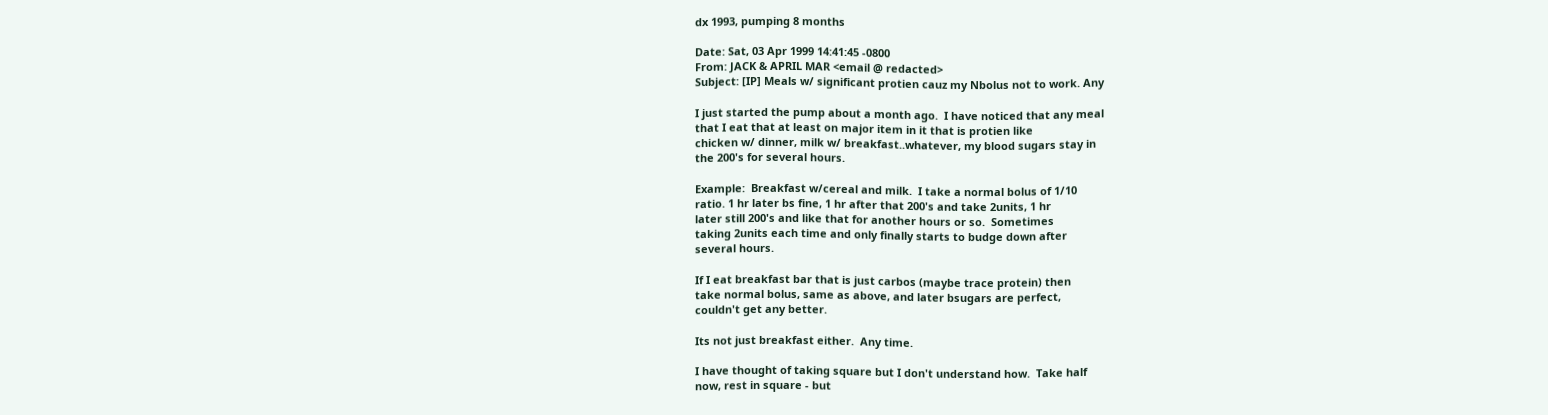dx 1993, pumping 8 months

Date: Sat, 03 Apr 1999 14:41:45 -0800
From: JACK & APRIL MAR <email @ redacted>
Subject: [IP] Meals w/ significant protien cauz my Nbolus not to work. Any

I just started the pump about a month ago.  I have noticed that any meal
that I eat that at least on major item in it that is protien like
chicken w/ dinner, milk w/ breakfast..whatever, my blood sugars stay in
the 200's for several hours.

Example:  Breakfast w/cereal and milk.  I take a normal bolus of 1/10
ratio. 1 hr later bs fine, 1 hr after that 200's and take 2units, 1 hr
later still 200's and like that for another hours or so.  Sometimes
taking 2units each time and only finally starts to budge down after
several hours.

If I eat breakfast bar that is just carbos (maybe trace protein) then
take normal bolus, same as above, and later bsugars are perfect,
couldn't get any better.

Its not just breakfast either.  Any time.

I have thought of taking square but I don't understand how.  Take half
now, rest in square - but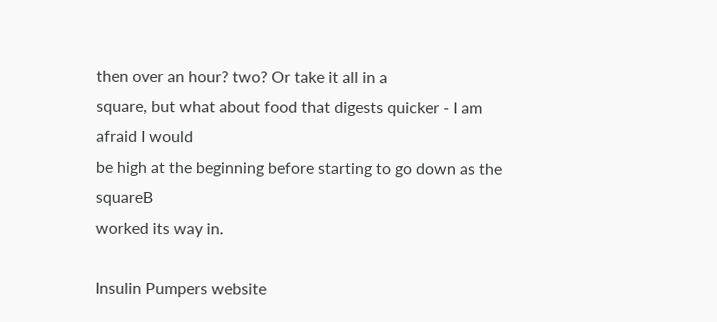then over an hour? two? Or take it all in a
square, but what about food that digests quicker - I am afraid I would
be high at the beginning before starting to go down as the squareB
worked its way in.

Insulin Pumpers website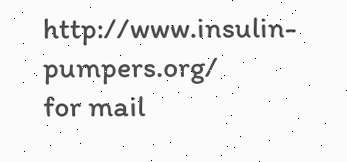http://www.insulin-pumpers.org/
for mail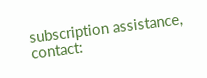subscription assistance, contact: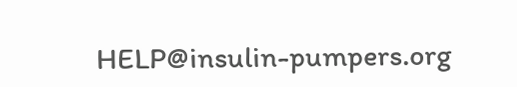HELP@insulin-pumpers.org